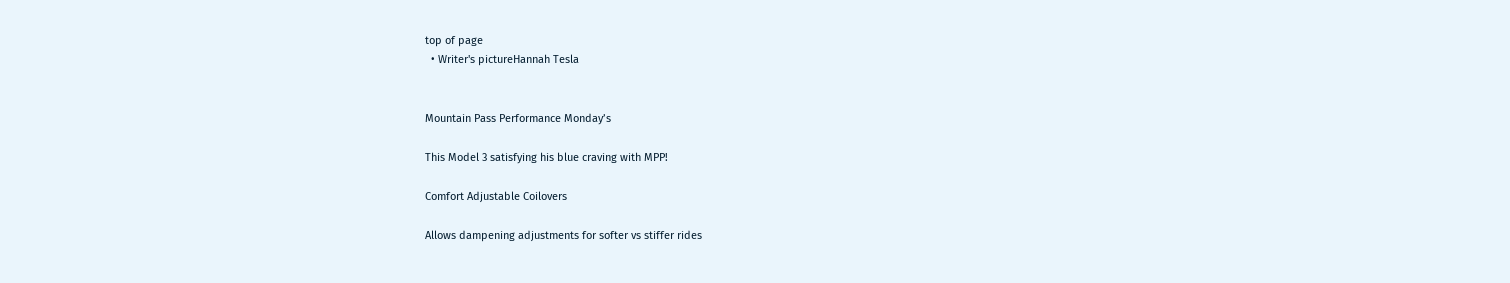top of page
  • Writer's pictureHannah Tesla


Mountain Pass Performance Monday’s

This Model 3 satisfying his blue craving with MPP!

Comfort Adjustable Coilovers

Allows dampening adjustments for softer vs stiffer rides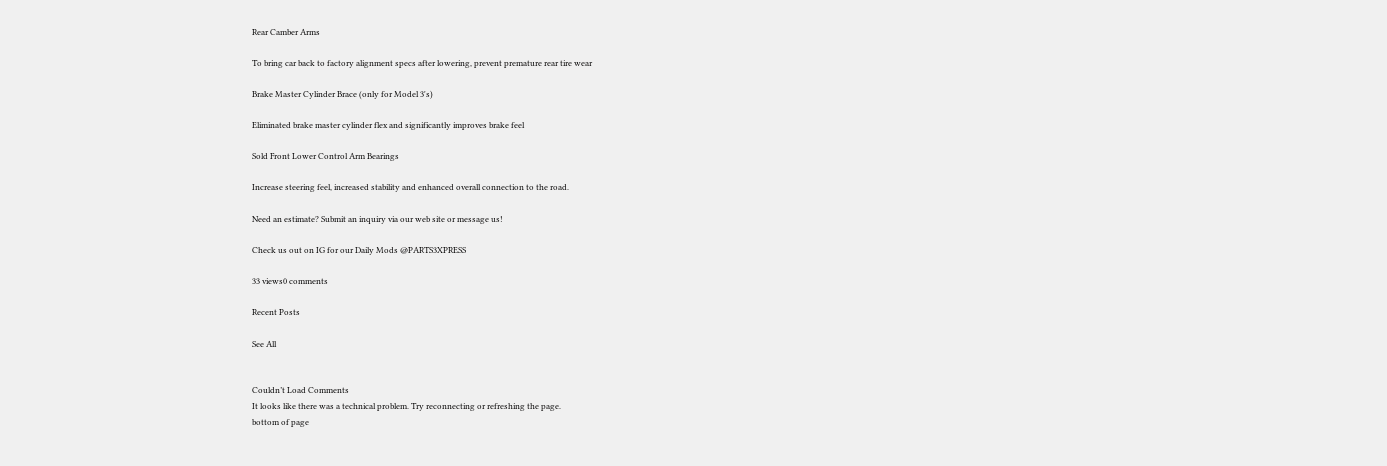Rear Camber Arms

To bring car back to factory alignment specs after lowering, prevent premature rear tire wear

Brake Master Cylinder Brace (only for Model 3's)

Eliminated brake master cylinder flex and significantly improves brake feel

Sold Front Lower Control Arm Bearings

Increase steering feel, increased stability and enhanced overall connection to the road.

Need an estimate? Submit an inquiry via our web site or message us!

Check us out on IG for our Daily Mods @PARTS3XPRESS

33 views0 comments

Recent Posts

See All


Couldn’t Load Comments
It looks like there was a technical problem. Try reconnecting or refreshing the page.
bottom of page